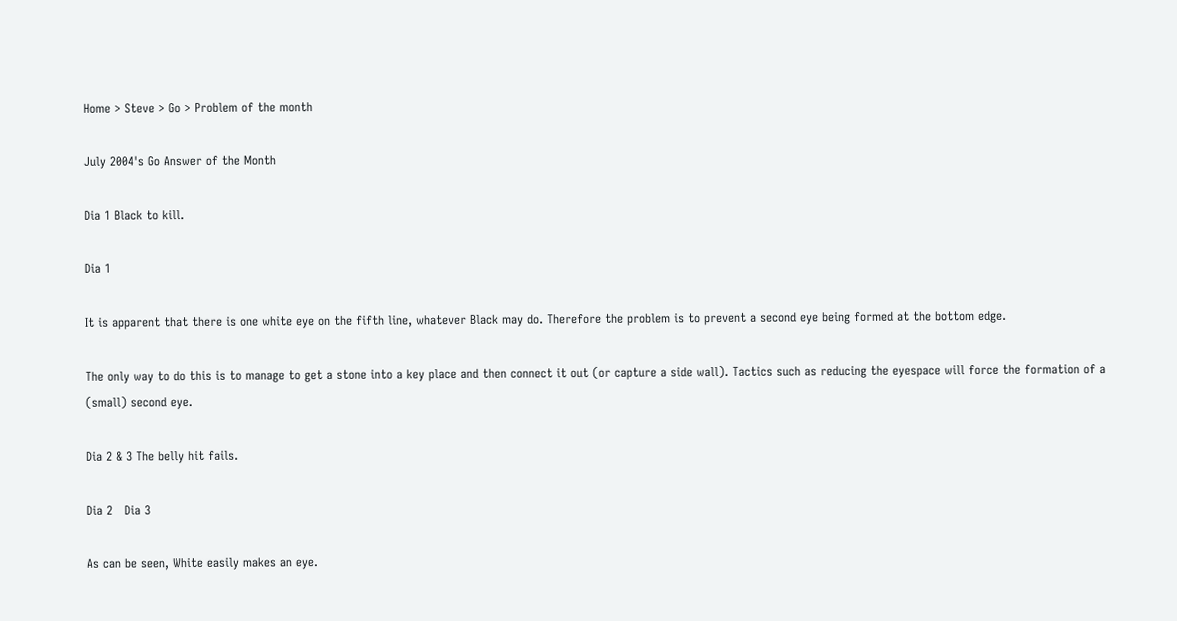Home > Steve > Go > Problem of the month

July 2004's Go Answer of the Month

Dia 1 Black to kill.

Dia 1

It is apparent that there is one white eye on the fifth line, whatever Black may do. Therefore the problem is to prevent a second eye being formed at the bottom edge.

The only way to do this is to manage to get a stone into a key place and then connect it out (or capture a side wall). Tactics such as reducing the eyespace will force the formation of a (small) second eye.

Dia 2 & 3 The belly hit fails.

Dia 2   Dia 3

As can be seen, White easily makes an eye.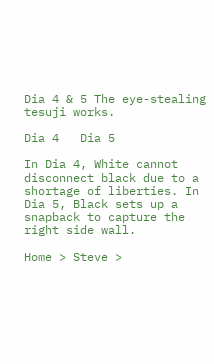Dia 4 & 5 The eye-stealing tesuji works.

Dia 4   Dia 5

In Dia 4, White cannot disconnect black due to a shortage of liberties. In Dia 5, Black sets up a snapback to capture the right side wall.

Home > Steve >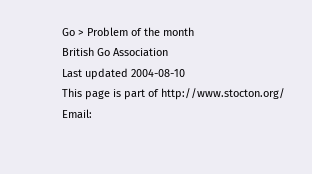Go > Problem of the month
British Go Association
Last updated 2004-08-10
This page is part of http://www.stocton.org/
Email: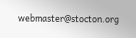webmaster@stocton.org